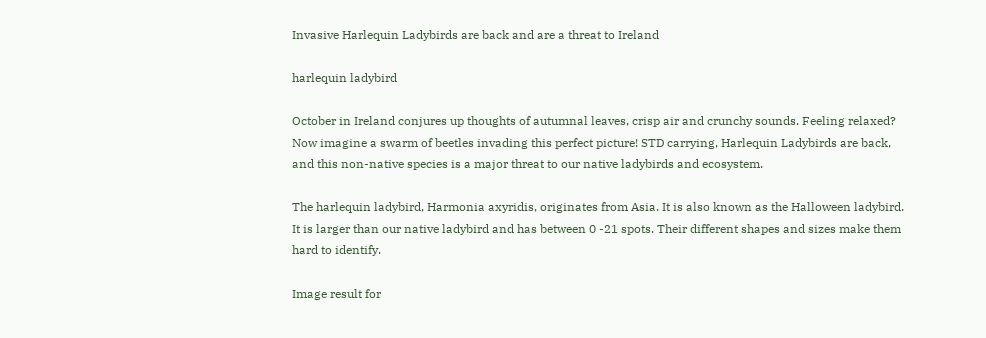Invasive Harlequin Ladybirds are back and are a threat to Ireland

harlequin ladybird

October in Ireland conjures up thoughts of autumnal leaves, crisp air and crunchy sounds. Feeling relaxed? Now imagine a swarm of beetles invading this perfect picture! STD carrying, Harlequin Ladybirds are back, and this non-native species is a major threat to our native ladybirds and ecosystem.

The harlequin ladybird, Harmonia axyridis, originates from Asia. It is also known as the Halloween ladybird. It is larger than our native ladybird and has between 0 -21 spots. Their different shapes and sizes make them hard to identify.

Image result for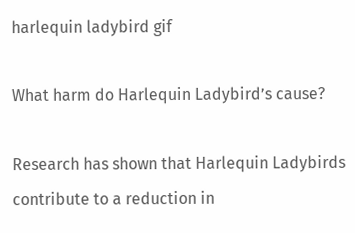harlequin ladybird gif

What harm do Harlequin Ladybird’s cause?

Research has shown that Harlequin Ladybirds contribute to a reduction in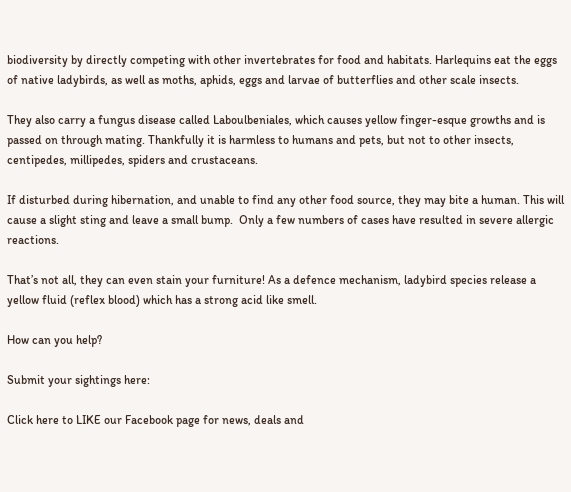biodiversity by directly competing with other invertebrates for food and habitats. Harlequins eat the eggs of native ladybirds, as well as moths, aphids, eggs and larvae of butterflies and other scale insects.

They also carry a fungus disease called Laboulbeniales, which causes yellow finger-esque growths and is passed on through mating. Thankfully it is harmless to humans and pets, but not to other insects, centipedes, millipedes, spiders and crustaceans.

If disturbed during hibernation, and unable to find any other food source, they may bite a human. This will cause a slight sting and leave a small bump.  Only a few numbers of cases have resulted in severe allergic reactions.

That’s not all, they can even stain your furniture! As a defence mechanism, ladybird species release a yellow fluid (reflex blood) which has a strong acid like smell.

How can you help?

Submit your sightings here:

Click here to LIKE our Facebook page for news, deals and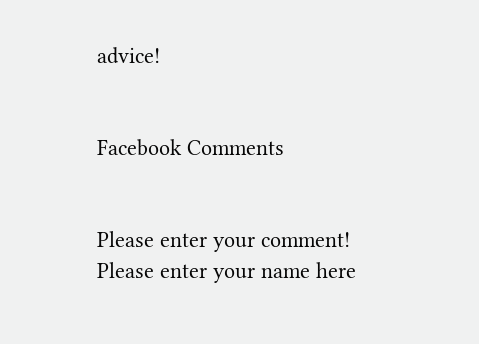advice!


Facebook Comments


Please enter your comment!
Please enter your name here